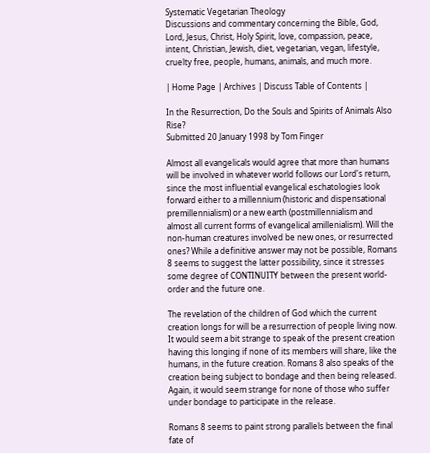Systematic Vegetarian Theology
Discussions and commentary concerning the Bible, God, Lord, Jesus, Christ, Holy Spirit, love, compassion, peace, intent, Christian, Jewish, diet, vegetarian, vegan, lifestyle, cruelty free, people, humans, animals, and much more.

| Home Page | Archives | Discuss Table of Contents |

In the Resurrection, Do the Souls and Spirits of Animals Also Rise?
Submitted 20 January 1998 by Tom Finger

Almost all evangelicals would agree that more than humans will be involved in whatever world follows our Lord's return, since the most influential evangelical eschatologies look forward either to a millennium (historic and dispensational premillennialism) or a new earth (postmillennialism and almost all current forms of evangelical amillenialism). Will the non-human creatures involved be new ones, or resurrected ones? While a definitive answer may not be possible, Romans 8 seems to suggest the latter possibility, since it stresses some degree of CONTINUITY between the present world-order and the future one.

The revelation of the children of God which the current creation longs for will be a resurrection of people living now. It would seem a bit strange to speak of the present creation having this longing if none of its members will share, like the humans, in the future creation. Romans 8 also speaks of the creation being subject to bondage and then being released. Again, it would seem strange for none of those who suffer under bondage to participate in the release.

Romans 8 seems to paint strong parallels between the final fate of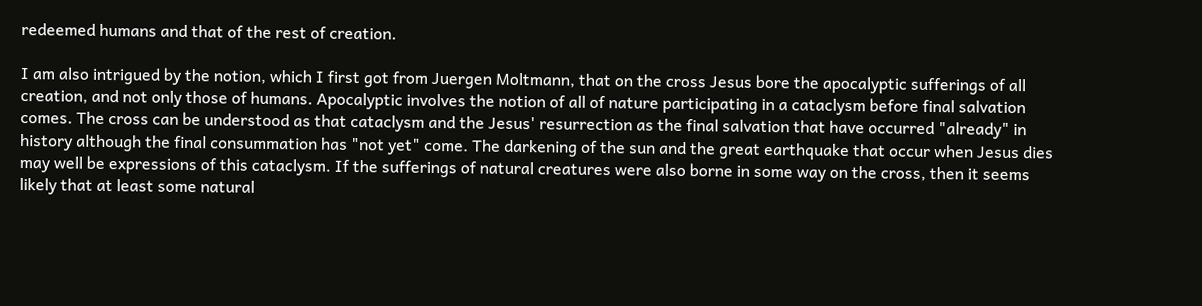redeemed humans and that of the rest of creation.

I am also intrigued by the notion, which I first got from Juergen Moltmann, that on the cross Jesus bore the apocalyptic sufferings of all creation, and not only those of humans. Apocalyptic involves the notion of all of nature participating in a cataclysm before final salvation comes. The cross can be understood as that cataclysm and the Jesus' resurrection as the final salvation that have occurred "already" in history although the final consummation has "not yet" come. The darkening of the sun and the great earthquake that occur when Jesus dies may well be expressions of this cataclysm. If the sufferings of natural creatures were also borne in some way on the cross, then it seems likely that at least some natural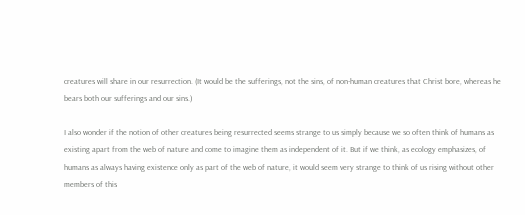creatures will share in our resurrection. (It would be the sufferings, not the sins, of non-human creatures that Christ bore, whereas he bears both our sufferings and our sins.)

I also wonder if the notion of other creatures being resurrected seems strange to us simply because we so often think of humans as existing apart from the web of nature and come to imagine them as independent of it. But if we think, as ecology emphasizes, of humans as always having existence only as part of the web of nature, it would seem very strange to think of us rising without other members of this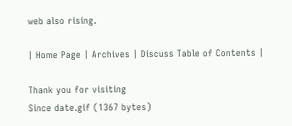web also rising.

| Home Page | Archives | Discuss Table of Contents |

Thank you for visiting
Since date.gif (1367 bytes)